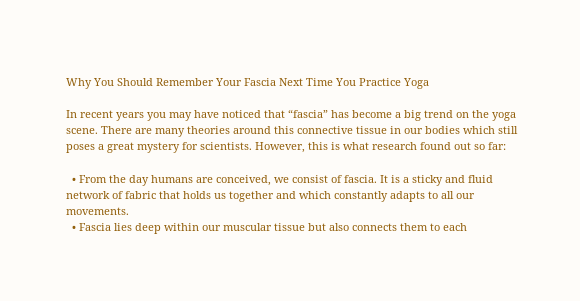Why You Should Remember Your Fascia Next Time You Practice Yoga

In recent years you may have noticed that “fascia” has become a big trend on the yoga scene. There are many theories around this connective tissue in our bodies which still poses a great mystery for scientists. However, this is what research found out so far:

  • From the day humans are conceived, we consist of fascia. It is a sticky and fluid network of fabric that holds us together and which constantly adapts to all our movements.
  • Fascia lies deep within our muscular tissue but also connects them to each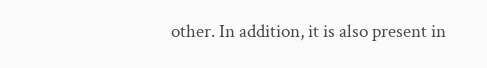other. In addition, it is also present in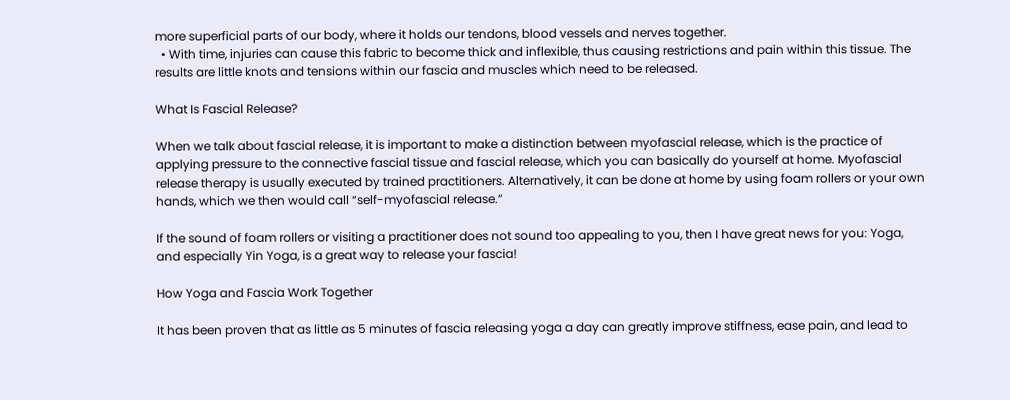more superficial parts of our body, where it holds our tendons, blood vessels and nerves together.
  • With time, injuries can cause this fabric to become thick and inflexible, thus causing restrictions and pain within this tissue. The results are little knots and tensions within our fascia and muscles which need to be released.

What Is Fascial Release?

When we talk about fascial release, it is important to make a distinction between myofascial release, which is the practice of applying pressure to the connective fascial tissue and fascial release, which you can basically do yourself at home. Myofascial release therapy is usually executed by trained practitioners. Alternatively, it can be done at home by using foam rollers or your own hands, which we then would call “self-myofascial release.”

If the sound of foam rollers or visiting a practitioner does not sound too appealing to you, then I have great news for you: Yoga, and especially Yin Yoga, is a great way to release your fascia!

How Yoga and Fascia Work Together

It has been proven that as little as 5 minutes of fascia releasing yoga a day can greatly improve stiffness, ease pain, and lead to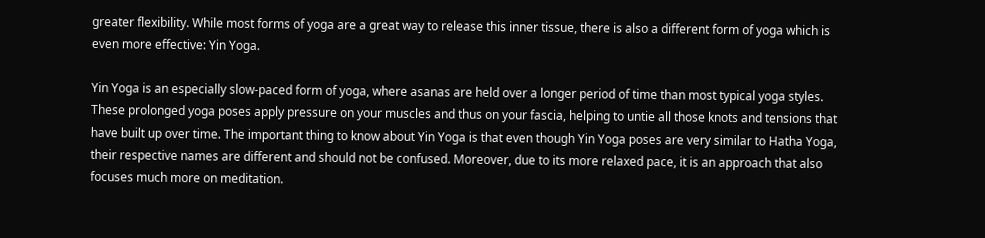greater flexibility. While most forms of yoga are a great way to release this inner tissue, there is also a different form of yoga which is even more effective: Yin Yoga.

Yin Yoga is an especially slow-paced form of yoga, where asanas are held over a longer period of time than most typical yoga styles. These prolonged yoga poses apply pressure on your muscles and thus on your fascia, helping to untie all those knots and tensions that have built up over time. The important thing to know about Yin Yoga is that even though Yin Yoga poses are very similar to Hatha Yoga, their respective names are different and should not be confused. Moreover, due to its more relaxed pace, it is an approach that also focuses much more on meditation.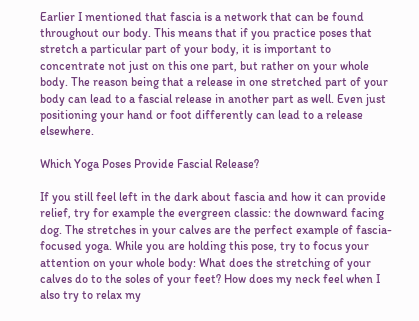Earlier I mentioned that fascia is a network that can be found throughout our body. This means that if you practice poses that stretch a particular part of your body, it is important to concentrate not just on this one part, but rather on your whole body. The reason being that a release in one stretched part of your body can lead to a fascial release in another part as well. Even just positioning your hand or foot differently can lead to a release elsewhere.

Which Yoga Poses Provide Fascial Release?

If you still feel left in the dark about fascia and how it can provide relief, try for example the evergreen classic: the downward facing dog. The stretches in your calves are the perfect example of fascia-focused yoga. While you are holding this pose, try to focus your attention on your whole body: What does the stretching of your calves do to the soles of your feet? How does my neck feel when I also try to relax my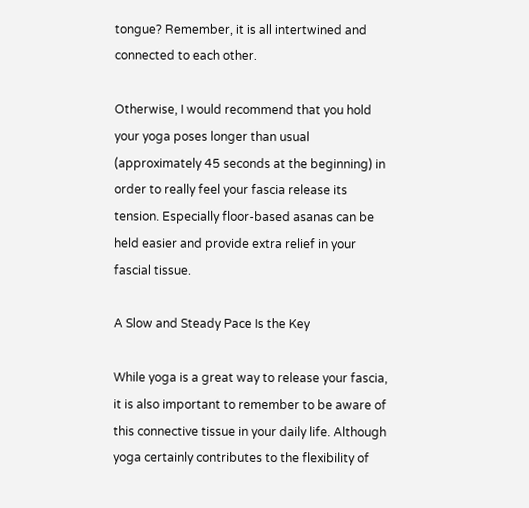tongue? Remember, it is all intertwined and connected to each other.

Otherwise, I would recommend that you hold your yoga poses longer than usual (approximately 45 seconds at the beginning) in order to really feel your fascia release its tension. Especially floor-based asanas can be held easier and provide extra relief in your fascial tissue.

A Slow and Steady Pace Is the Key

While yoga is a great way to release your fascia, it is also important to remember to be aware of this connective tissue in your daily life. Although yoga certainly contributes to the flexibility of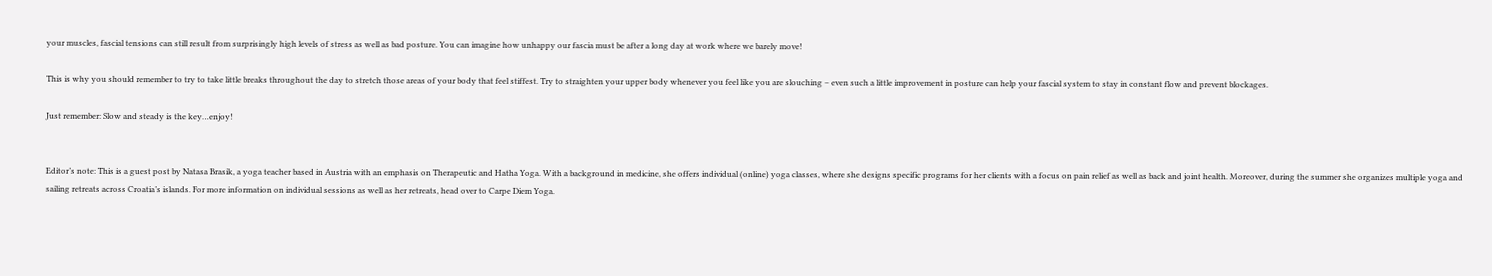your muscles, fascial tensions can still result from surprisingly high levels of stress as well as bad posture. You can imagine how unhappy our fascia must be after a long day at work where we barely move!

This is why you should remember to try to take little breaks throughout the day to stretch those areas of your body that feel stiffest. Try to straighten your upper body whenever you feel like you are slouching – even such a little improvement in posture can help your fascial system to stay in constant flow and prevent blockages.

Just remember: Slow and steady is the key…enjoy!


Editor’s note: This is a guest post by Natasa Brasik, a yoga teacher based in Austria with an emphasis on Therapeutic and Hatha Yoga. With a background in medicine, she offers individual (online) yoga classes, where she designs specific programs for her clients with a focus on pain relief as well as back and joint health. Moreover, during the summer she organizes multiple yoga and sailing retreats across Croatia’s islands. For more information on individual sessions as well as her retreats, head over to Carpe Diem Yoga.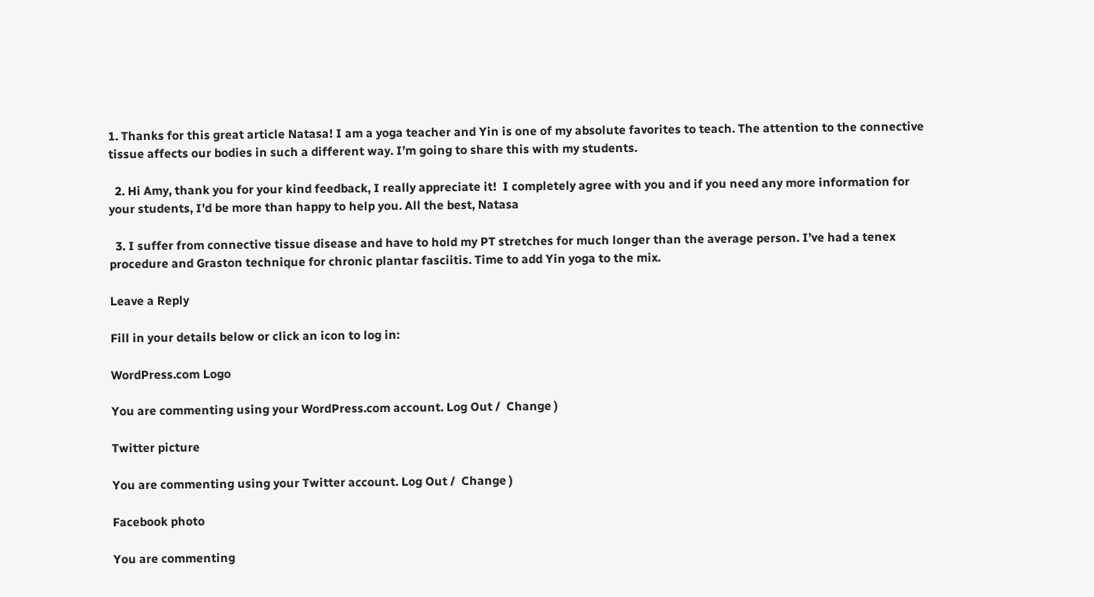1. Thanks for this great article Natasa! I am a yoga teacher and Yin is one of my absolute favorites to teach. The attention to the connective tissue affects our bodies in such a different way. I’m going to share this with my students.

  2. Hi Amy, thank you for your kind feedback, I really appreciate it!  I completely agree with you and if you need any more information for your students, I’d be more than happy to help you. All the best, Natasa

  3. I suffer from connective tissue disease and have to hold my PT stretches for much longer than the average person. I’ve had a tenex procedure and Graston technique for chronic plantar fasciitis. Time to add Yin yoga to the mix.

Leave a Reply

Fill in your details below or click an icon to log in:

WordPress.com Logo

You are commenting using your WordPress.com account. Log Out /  Change )

Twitter picture

You are commenting using your Twitter account. Log Out /  Change )

Facebook photo

You are commenting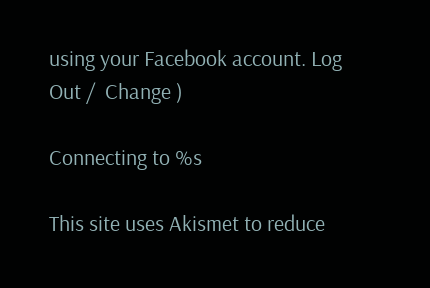using your Facebook account. Log Out /  Change )

Connecting to %s

This site uses Akismet to reduce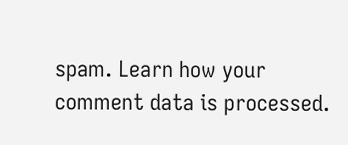spam. Learn how your comment data is processed.